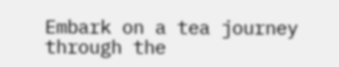Embark on a tea journey through the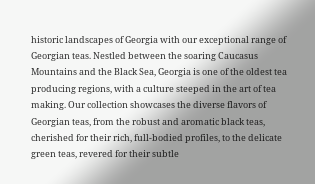historic landscapes of Georgia with our exceptional range of Georgian teas. Nestled between the soaring Caucasus Mountains and the Black Sea, Georgia is one of the oldest tea producing regions, with a culture steeped in the art of tea making. Our collection showcases the diverse flavors of Georgian teas, from the robust and aromatic black teas, cherished for their rich, full-bodied profiles, to the delicate green teas, revered for their subtle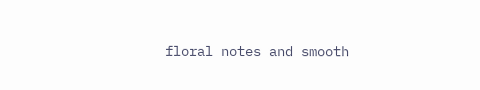floral notes and smooth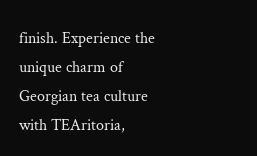finish. Experience the unique charm of Georgian tea culture with TEAritoria,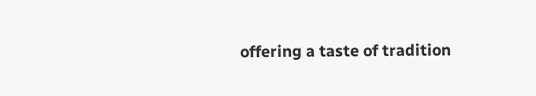offering a taste of tradition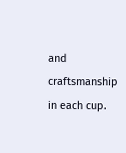and craftsmanship in each cup.